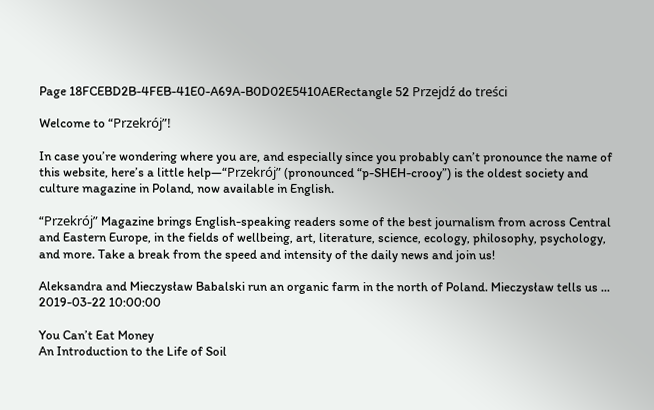Page 18FCEBD2B-4FEB-41E0-A69A-B0D02E5410AERectangle 52 Przejdź do treści

Welcome to “Przekrój”!

In case you’re wondering where you are, and especially since you probably can’t pronounce the name of this website, here’s a little help—“Przekrój” (pronounced “p-SHEH-crooy”) is the oldest society and culture magazine in Poland, now available in English.

“Przekrój” Magazine brings English-speaking readers some of the best journalism from across Central and Eastern Europe, in the fields of wellbeing, art, literature, science, ecology, philosophy, psychology, and more. Take a break from the speed and intensity of the daily news and join us!

Aleksandra and Mieczysław Babalski run an organic farm in the north of Poland. Mieczysław tells us ...
2019-03-22 10:00:00

You Can’t Eat Money
An Introduction to the Life of Soil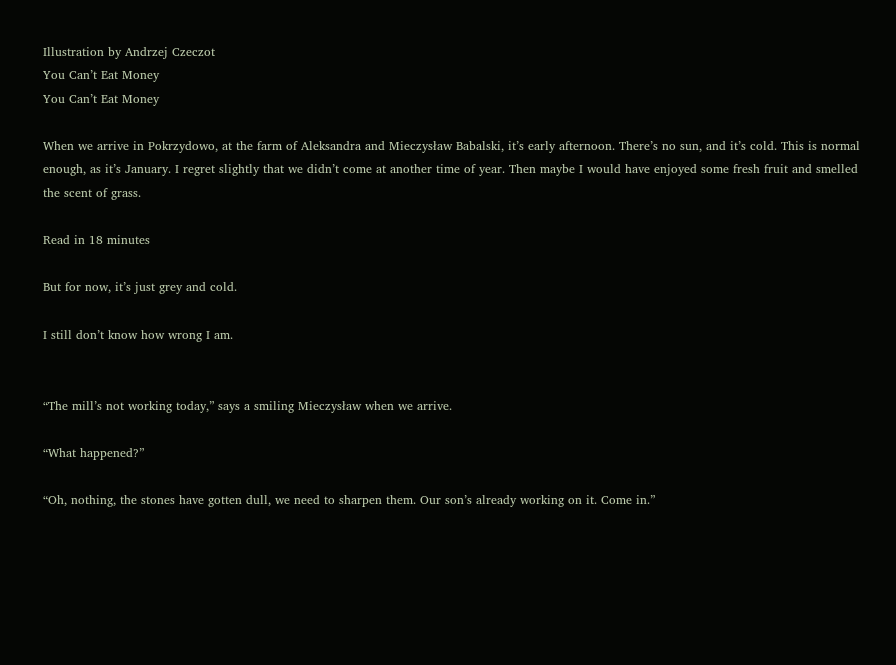Illustration by Andrzej Czeczot
You Can’t Eat Money
You Can’t Eat Money

When we arrive in Pokrzydowo, at the farm of Aleksandra and Mieczysław Babalski, it’s early afternoon. There’s no sun, and it’s cold. This is normal enough, as it’s January. I regret slightly that we didn’t come at another time of year. Then maybe I would have enjoyed some fresh fruit and smelled the scent of grass.

Read in 18 minutes

But for now, it’s just grey and cold.

I still don’t know how wrong I am.


“The mill’s not working today,” says a smiling Mieczysław when we arrive.

“What happened?”

“Oh, nothing, the stones have gotten dull, we need to sharpen them. Our son’s already working on it. Come in.”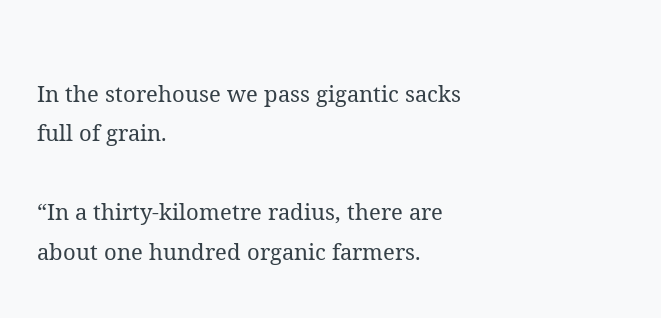In the storehouse we pass gigantic sacks full of grain.

“In a thirty-kilometre radius, there are about one hundred organic farmers.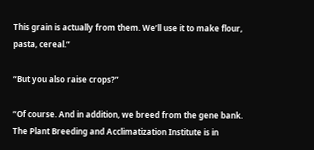This grain is actually from them. We’ll use it to make flour, pasta, cereal.”

“But you also raise crops?”

“Of course. And in addition, we breed from the gene bank. The Plant Breeding and Acclimatization Institute is in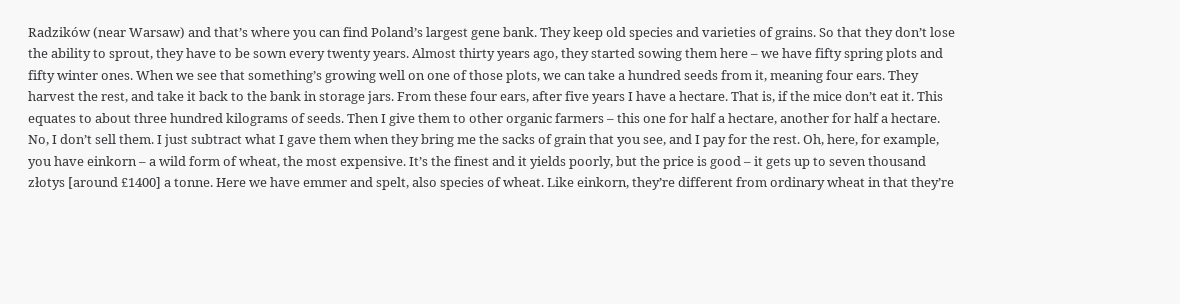Radzików (near Warsaw) and that’s where you can find Poland’s largest gene bank. They keep old species and varieties of grains. So that they don’t lose the ability to sprout, they have to be sown every twenty years. Almost thirty years ago, they started sowing them here – we have fifty spring plots and fifty winter ones. When we see that something’s growing well on one of those plots, we can take a hundred seeds from it, meaning four ears. They harvest the rest, and take it back to the bank in storage jars. From these four ears, after five years I have a hectare. That is, if the mice don’t eat it. This equates to about three hundred kilograms of seeds. Then I give them to other organic farmers – this one for half a hectare, another for half a hectare. No, I don’t sell them. I just subtract what I gave them when they bring me the sacks of grain that you see, and I pay for the rest. Oh, here, for example, you have einkorn – a wild form of wheat, the most expensive. It’s the finest and it yields poorly, but the price is good – it gets up to seven thousand złotys [around £1400] a tonne. Here we have emmer and spelt, also species of wheat. Like einkorn, they’re different from ordinary wheat in that they’re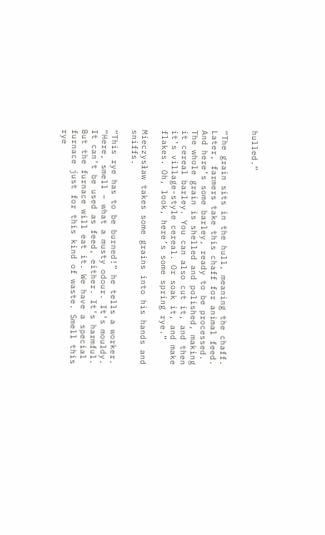hulled.”


“The grain sits in the hull, meaning the chaff. Later, farmers take this chaff for animal feed. And here’s some barley, ready to be processed. The whole grain is shelled and polished, making it cereal barley. You can also cut it, and then it’s village-style cereal. Or soak it, and make flakes. Oh, look, here’s some spring rye.”

Mieczysław takes some grains into his hands and sniffs.

“This rye has to be burned!” he tells a worker. “Here, smell – what a musty odour. It’s mouldy. It can’t be used as feed, either. It’s harmful. But the furnace will eat it. We have a special furnace just for this kind of waste. Smell this rye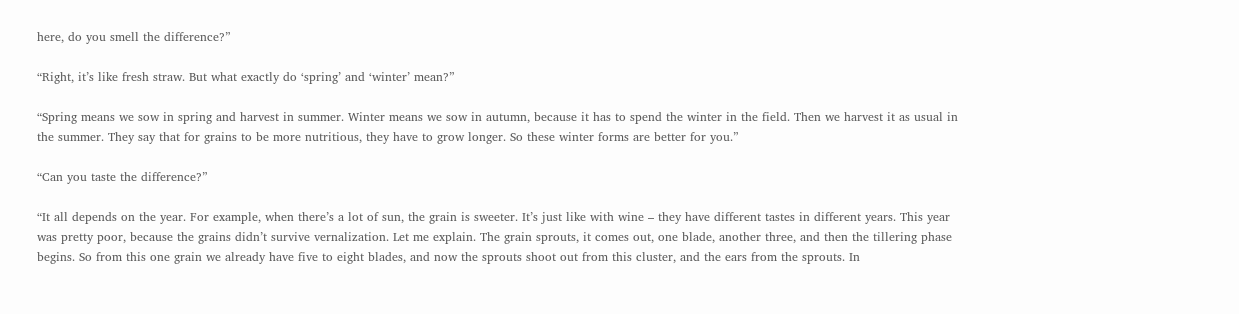here, do you smell the difference?”

“Right, it’s like fresh straw. But what exactly do ‘spring’ and ‘winter’ mean?”

“Spring means we sow in spring and harvest in summer. Winter means we sow in autumn, because it has to spend the winter in the field. Then we harvest it as usual in the summer. They say that for grains to be more nutritious, they have to grow longer. So these winter forms are better for you.”

“Can you taste the difference?”

“It all depends on the year. For example, when there’s a lot of sun, the grain is sweeter. It’s just like with wine – they have different tastes in different years. This year was pretty poor, because the grains didn’t survive vernalization. Let me explain. The grain sprouts, it comes out, one blade, another three, and then the tillering phase begins. So from this one grain we already have five to eight blades, and now the sprouts shoot out from this cluster, and the ears from the sprouts. In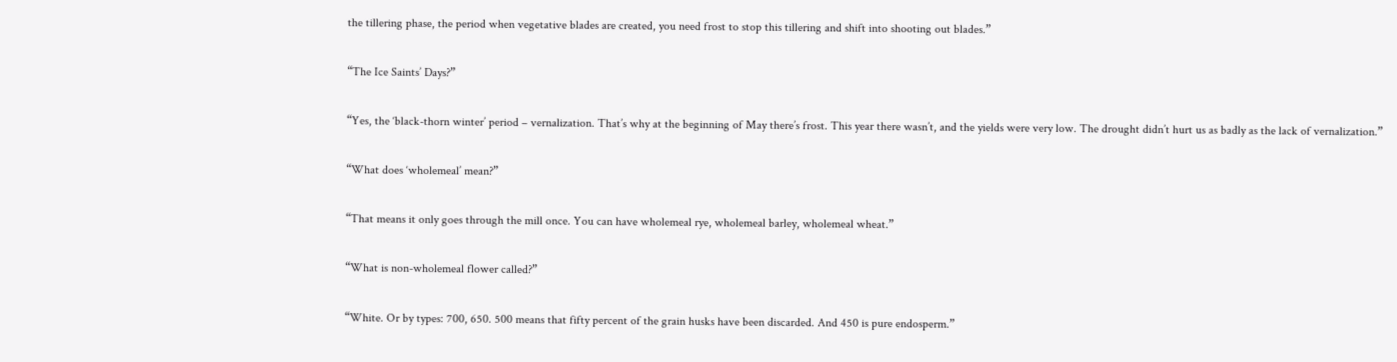the tillering phase, the period when vegetative blades are created, you need frost to stop this tillering and shift into shooting out blades.”

“The Ice Saints’ Days?”

“Yes, the ‘black-thorn winter’ period – vernalization. That’s why at the beginning of May there’s frost. This year there wasn’t, and the yields were very low. The drought didn’t hurt us as badly as the lack of vernalization.”

“What does ‘wholemeal’ mean?”

“That means it only goes through the mill once. You can have wholemeal rye, wholemeal barley, wholemeal wheat.”

“What is non-wholemeal flower called?”

“White. Or by types: 700, 650. 500 means that fifty percent of the grain husks have been discarded. And 450 is pure endosperm.”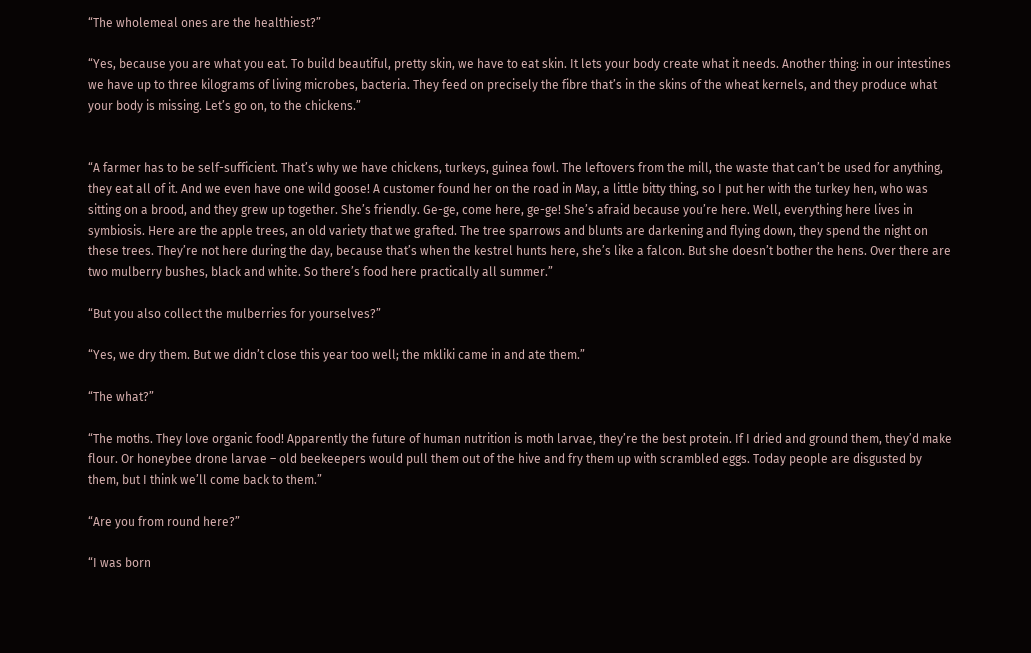“The wholemeal ones are the healthiest?”

“Yes, because you are what you eat. To build beautiful, pretty skin, we have to eat skin. It lets your body create what it needs. Another thing: in our intestines we have up to three kilograms of living microbes, bacteria. They feed on precisely the fibre that’s in the skins of the wheat kernels, and they produce what your body is missing. Let’s go on, to the chickens.”


“A farmer has to be self-sufficient. That’s why we have chickens, turkeys, guinea fowl. The leftovers from the mill, the waste that can’t be used for anything, they eat all of it. And we even have one wild goose! A customer found her on the road in May, a little bitty thing, so I put her with the turkey hen, who was sitting on a brood, and they grew up together. She’s friendly. Ge-ge, come here, ge-ge! She’s afraid because you’re here. Well, everything here lives in symbiosis. Here are the apple trees, an old variety that we grafted. The tree sparrows and blunts are darkening and flying down, they spend the night on these trees. They’re not here during the day, because that’s when the kestrel hunts here, she’s like a falcon. But she doesn’t bother the hens. Over there are two mulberry bushes, black and white. So there’s food here practically all summer.”

“But you also collect the mulberries for yourselves?”

“Yes, we dry them. But we didn’t close this year too well; the mkliki came in and ate them.”

“The what?”

“The moths. They love organic food! Apparently the future of human nutrition is moth larvae, they’re the best protein. If I dried and ground them, they’d make flour. Or honeybee drone larvae – old beekeepers would pull them out of the hive and fry them up with scrambled eggs. Today people are disgusted by them, but I think we’ll come back to them.”

“Are you from round here?”

“I was born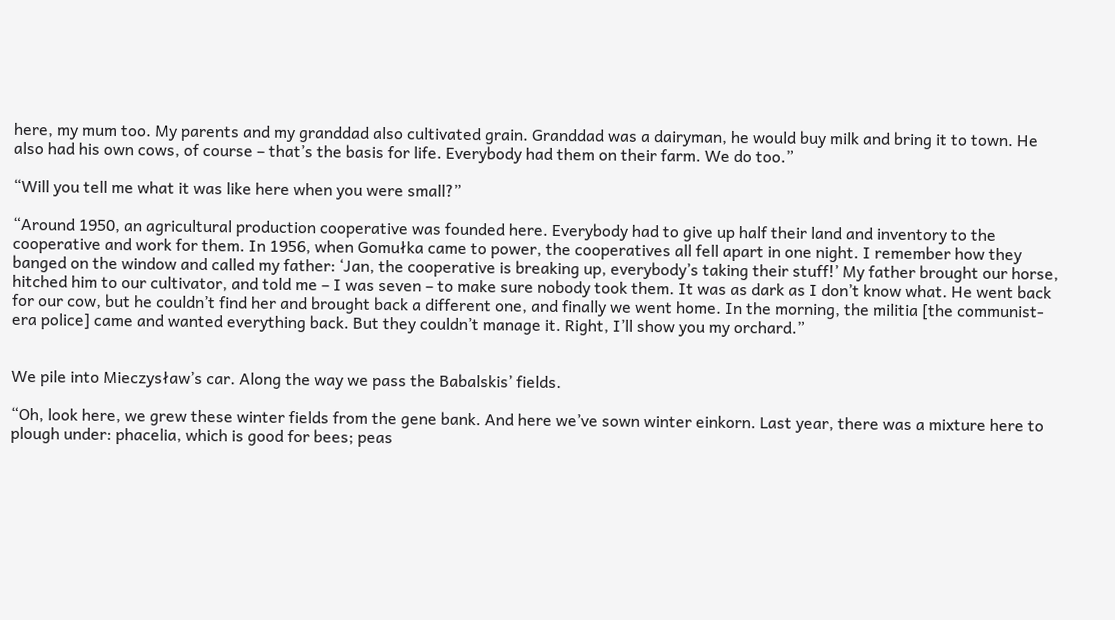here, my mum too. My parents and my granddad also cultivated grain. Granddad was a dairyman, he would buy milk and bring it to town. He also had his own cows, of course – that’s the basis for life. Everybody had them on their farm. We do too.”

“Will you tell me what it was like here when you were small?”

“Around 1950, an agricultural production cooperative was founded here. Everybody had to give up half their land and inventory to the cooperative and work for them. In 1956, when Gomułka came to power, the cooperatives all fell apart in one night. I remember how they banged on the window and called my father: ‘Jan, the cooperative is breaking up, everybody’s taking their stuff!’ My father brought our horse, hitched him to our cultivator, and told me – I was seven – to make sure nobody took them. It was as dark as I don’t know what. He went back for our cow, but he couldn’t find her and brought back a different one, and finally we went home. In the morning, the militia [the communist-era police] came and wanted everything back. But they couldn’t manage it. Right, I’ll show you my orchard.”


We pile into Mieczysław’s car. Along the way we pass the Babalskis’ fields.

“Oh, look here, we grew these winter fields from the gene bank. And here we’ve sown winter einkorn. Last year, there was a mixture here to plough under: phacelia, which is good for bees; peas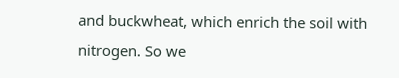and buckwheat, which enrich the soil with nitrogen. So we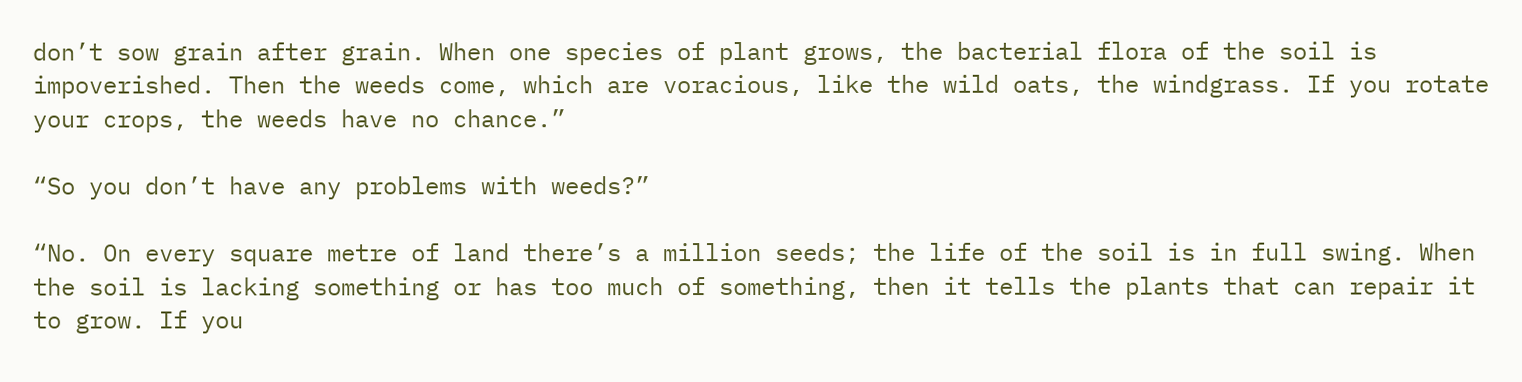don’t sow grain after grain. When one species of plant grows, the bacterial flora of the soil is impoverished. Then the weeds come, which are voracious, like the wild oats, the windgrass. If you rotate your crops, the weeds have no chance.”

“So you don’t have any problems with weeds?”

“No. On every square metre of land there’s a million seeds; the life of the soil is in full swing. When the soil is lacking something or has too much of something, then it tells the plants that can repair it to grow. If you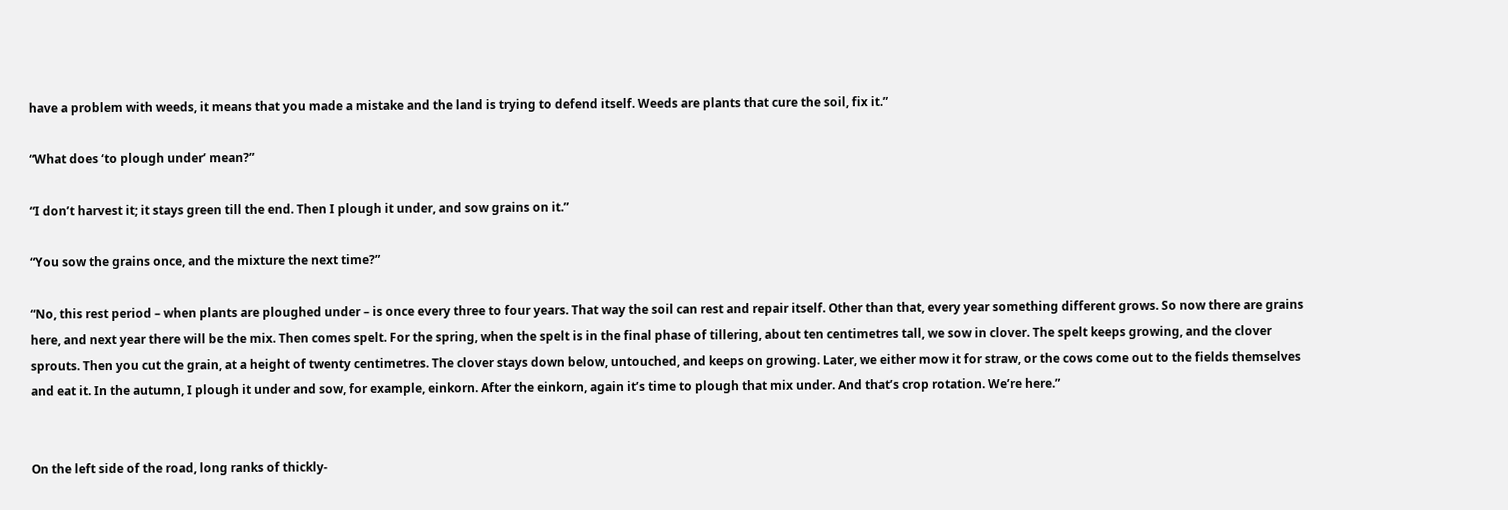have a problem with weeds, it means that you made a mistake and the land is trying to defend itself. Weeds are plants that cure the soil, fix it.”

“What does ‘to plough under’ mean?”

“I don’t harvest it; it stays green till the end. Then I plough it under, and sow grains on it.”

“You sow the grains once, and the mixture the next time?”

“No, this rest period – when plants are ploughed under – is once every three to four years. That way the soil can rest and repair itself. Other than that, every year something different grows. So now there are grains here, and next year there will be the mix. Then comes spelt. For the spring, when the spelt is in the final phase of tillering, about ten centimetres tall, we sow in clover. The spelt keeps growing, and the clover sprouts. Then you cut the grain, at a height of twenty centimetres. The clover stays down below, untouched, and keeps on growing. Later, we either mow it for straw, or the cows come out to the fields themselves and eat it. In the autumn, I plough it under and sow, for example, einkorn. After the einkorn, again it’s time to plough that mix under. And that’s crop rotation. We’re here.”


On the left side of the road, long ranks of thickly-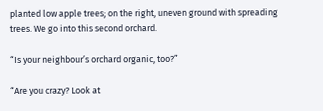planted low apple trees; on the right, uneven ground with spreading trees. We go into this second orchard.

“Is your neighbour’s orchard organic, too?”

“Are you crazy? Look at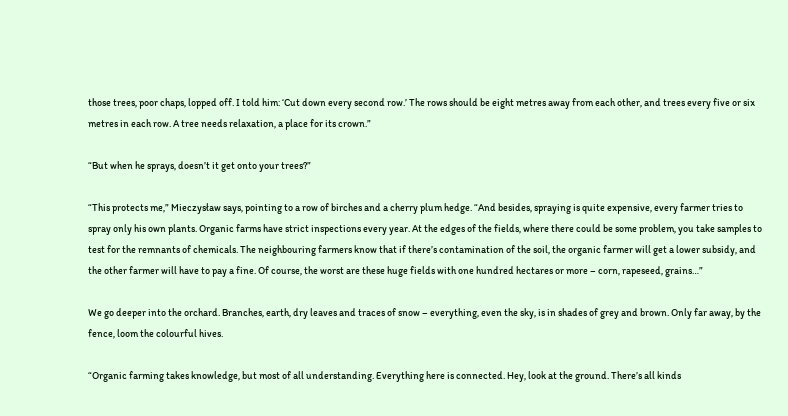those trees, poor chaps, lopped off. I told him: ‘Cut down every second row.’ The rows should be eight metres away from each other, and trees every five or six metres in each row. A tree needs relaxation, a place for its crown.”

“But when he sprays, doesn’t it get onto your trees?”

“This protects me,” Mieczysław says, pointing to a row of birches and a cherry plum hedge. “And besides, spraying is quite expensive, every farmer tries to spray only his own plants. Organic farms have strict inspections every year. At the edges of the fields, where there could be some problem, you take samples to test for the remnants of chemicals. The neighbouring farmers know that if there’s contamination of the soil, the organic farmer will get a lower subsidy, and the other farmer will have to pay a fine. Of course, the worst are these huge fields with one hundred hectares or more – corn, rapeseed, grains…”

We go deeper into the orchard. Branches, earth, dry leaves and traces of snow – everything, even the sky, is in shades of grey and brown. Only far away, by the fence, loom the colourful hives.

“Organic farming takes knowledge, but most of all understanding. Everything here is connected. Hey, look at the ground. There’s all kinds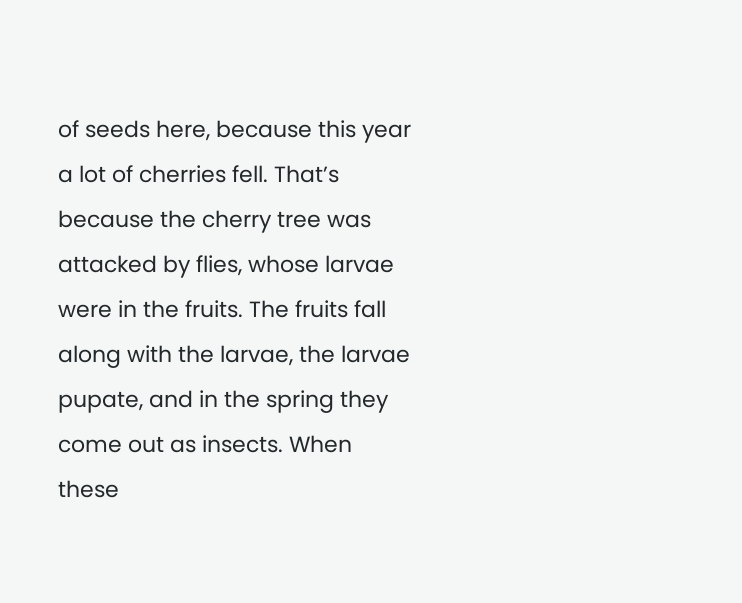of seeds here, because this year a lot of cherries fell. That’s because the cherry tree was attacked by flies, whose larvae were in the fruits. The fruits fall along with the larvae, the larvae pupate, and in the spring they come out as insects. When these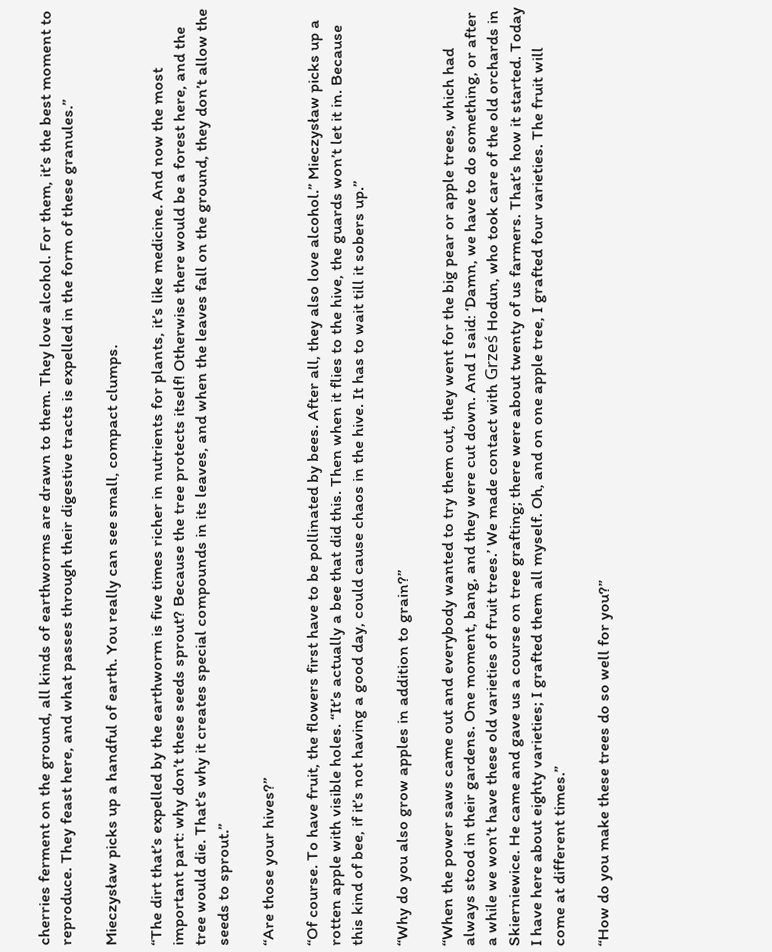cherries ferment on the ground, all kinds of earthworms are drawn to them. They love alcohol. For them, it’s the best moment to reproduce. They feast here, and what passes through their digestive tracts is expelled in the form of these granules.”

Mieczysław picks up a handful of earth. You really can see small, compact clumps.

“The dirt that’s expelled by the earthworm is five times richer in nutrients for plants, it’s like medicine. And now the most important part: why don’t these seeds sprout? Because the tree protects itself! Otherwise there would be a forest here, and the tree would die. That’s why it creates special compounds in its leaves, and when the leaves fall on the ground, they don’t allow the seeds to sprout.”

“Are those your hives?”

“Of course. To have fruit, the flowers first have to be pollinated by bees. After all, they also love alcohol.” Mieczysław picks up a rotten apple with visible holes. “It’s actually a bee that did this. Then when it flies to the hive, the guards won’t let it in. Because this kind of bee, if it’s not having a good day, could cause chaos in the hive. It has to wait till it sobers up.”

“Why do you also grow apples in addition to grain?”

“When the power saws came out and everybody wanted to try them out, they went for the big pear or apple trees, which had always stood in their gardens. One moment, bang, and they were cut down. And I said: ‘Damn, we have to do something, or after a while we won’t have these old varieties of fruit trees.’ We made contact with Grześ Hodun, who took care of the old orchards in Skierniewice. He came and gave us a course on tree grafting; there were about twenty of us farmers. That’s how it started. Today I have here about eighty varieties; I grafted them all myself. Oh, and on one apple tree, I grafted four varieties. The fruit will come at different times.”

“How do you make these trees do so well for you?”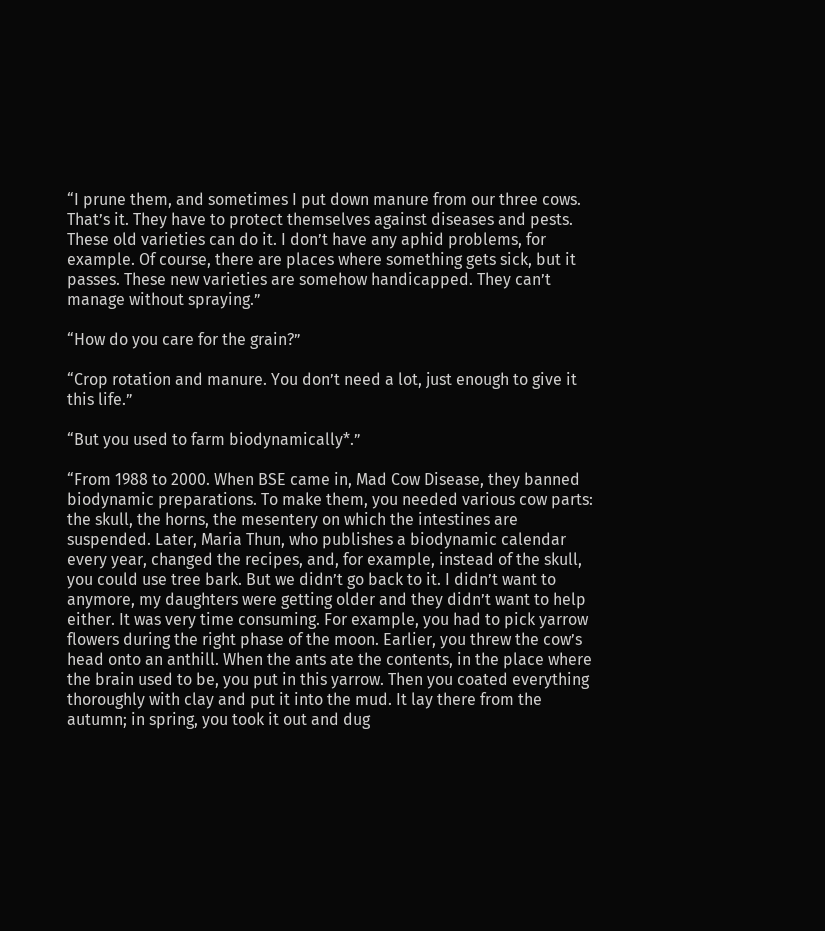“I prune them, and sometimes I put down manure from our three cows. That’s it. They have to protect themselves against diseases and pests. These old varieties can do it. I don’t have any aphid problems, for example. Of course, there are places where something gets sick, but it passes. These new varieties are somehow handicapped. They can’t manage without spraying.”

“How do you care for the grain?”

“Crop rotation and manure. You don’t need a lot, just enough to give it this life.”

“But you used to farm biodynamically*.”

“From 1988 to 2000. When BSE came in, Mad Cow Disease, they banned biodynamic preparations. To make them, you needed various cow parts: the skull, the horns, the mesentery on which the intestines are suspended. Later, Maria Thun, who publishes a biodynamic calendar every year, changed the recipes, and, for example, instead of the skull, you could use tree bark. But we didn’t go back to it. I didn’t want to anymore, my daughters were getting older and they didn’t want to help either. It was very time consuming. For example, you had to pick yarrow flowers during the right phase of the moon. Earlier, you threw the cow’s head onto an anthill. When the ants ate the contents, in the place where the brain used to be, you put in this yarrow. Then you coated everything thoroughly with clay and put it into the mud. It lay there from the autumn; in spring, you took it out and dug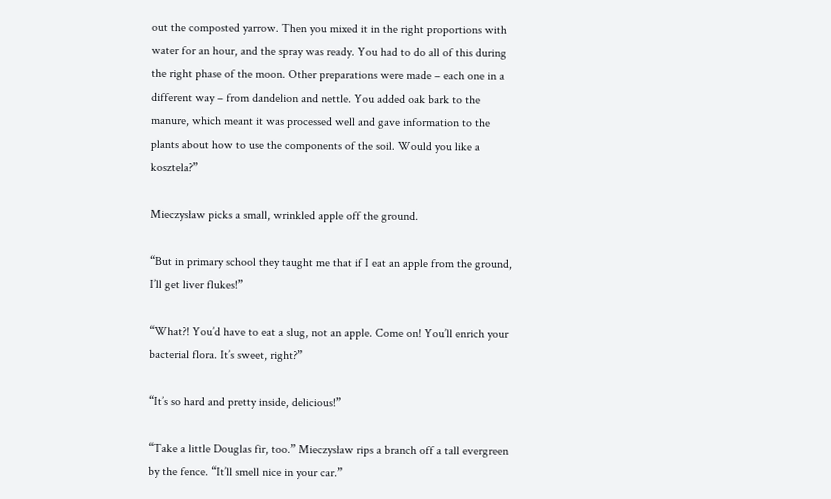out the composted yarrow. Then you mixed it in the right proportions with water for an hour, and the spray was ready. You had to do all of this during the right phase of the moon. Other preparations were made – each one in a different way – from dandelion and nettle. You added oak bark to the manure, which meant it was processed well and gave information to the plants about how to use the components of the soil. Would you like a kosztela?”

Mieczysław picks a small, wrinkled apple off the ground.

“But in primary school they taught me that if I eat an apple from the ground, I’ll get liver flukes!”

“What?! You’d have to eat a slug, not an apple. Come on! You’ll enrich your bacterial flora. It’s sweet, right?”

“It’s so hard and pretty inside, delicious!”

“Take a little Douglas fir, too.” Mieczysław rips a branch off a tall evergreen by the fence. “It’ll smell nice in your car.”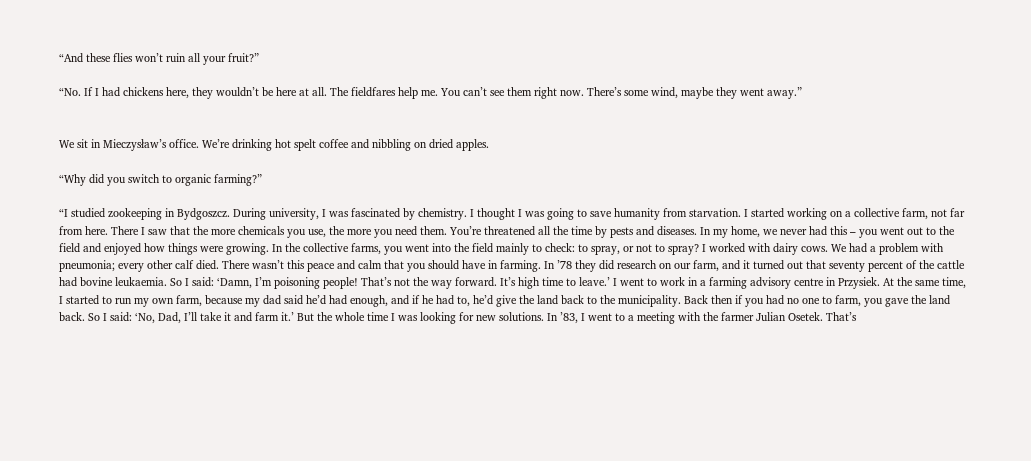“And these flies won’t ruin all your fruit?”

“No. If I had chickens here, they wouldn’t be here at all. The fieldfares help me. You can’t see them right now. There’s some wind, maybe they went away.”


We sit in Mieczysław’s office. We’re drinking hot spelt coffee and nibbling on dried apples.

“Why did you switch to organic farming?”

“I studied zookeeping in Bydgoszcz. During university, I was fascinated by chemistry. I thought I was going to save humanity from starvation. I started working on a collective farm, not far from here. There I saw that the more chemicals you use, the more you need them. You’re threatened all the time by pests and diseases. In my home, we never had this – you went out to the field and enjoyed how things were growing. In the collective farms, you went into the field mainly to check: to spray, or not to spray? I worked with dairy cows. We had a problem with pneumonia; every other calf died. There wasn’t this peace and calm that you should have in farming. In ’78 they did research on our farm, and it turned out that seventy percent of the cattle had bovine leukaemia. So I said: ‘Damn, I’m poisoning people! That’s not the way forward. It’s high time to leave.’ I went to work in a farming advisory centre in Przysiek. At the same time, I started to run my own farm, because my dad said he’d had enough, and if he had to, he’d give the land back to the municipality. Back then if you had no one to farm, you gave the land back. So I said: ‘No, Dad, I’ll take it and farm it.’ But the whole time I was looking for new solutions. In ’83, I went to a meeting with the farmer Julian Osetek. That’s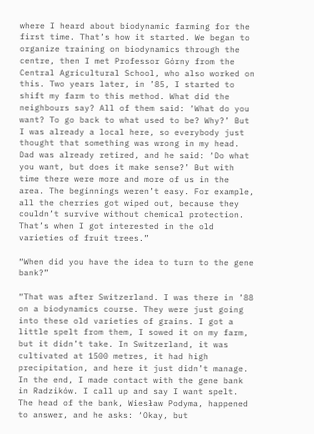where I heard about biodynamic farming for the first time. That’s how it started. We began to organize training on biodynamics through the centre, then I met Professor Górny from the Central Agricultural School, who also worked on this. Two years later, in ’85, I started to shift my farm to this method. What did the neighbours say? All of them said: ‘What do you want? To go back to what used to be? Why?’ But I was already a local here, so everybody just thought that something was wrong in my head. Dad was already retired, and he said: ‘Do what you want, but does it make sense?’ But with time there were more and more of us in the area. The beginnings weren’t easy. For example, all the cherries got wiped out, because they couldn’t survive without chemical protection. That’s when I got interested in the old varieties of fruit trees.”

“When did you have the idea to turn to the gene bank?”

“That was after Switzerland. I was there in ’88 on a biodynamics course. They were just going into these old varieties of grains. I got a little spelt from them, I sowed it on my farm, but it didn’t take. In Switzerland, it was cultivated at 1500 metres, it had high precipitation, and here it just didn’t manage. In the end, I made contact with the gene bank in Radzików. I call up and say I want spelt. The head of the bank, Wiesław Podyma, happened to answer, and he asks: ‘Okay, but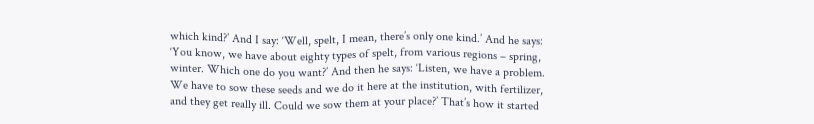which kind?’ And I say: ‘Well, spelt, I mean, there’s only one kind.’ And he says: ‘You know, we have about eighty types of spelt, from various regions – spring, winter. Which one do you want?’ And then he says: ‘Listen, we have a problem. We have to sow these seeds and we do it here at the institution, with fertilizer, and they get really ill. Could we sow them at your place?’ That’s how it started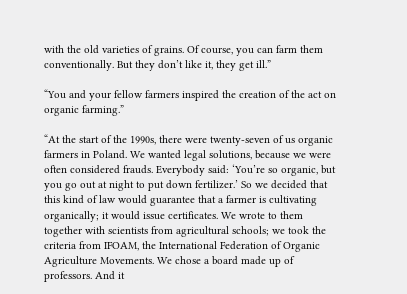with the old varieties of grains. Of course, you can farm them conventionally. But they don’t like it, they get ill.”

“You and your fellow farmers inspired the creation of the act on organic farming.”

“At the start of the 1990s, there were twenty-seven of us organic farmers in Poland. We wanted legal solutions, because we were often considered frauds. Everybody said: ‘You’re so organic, but you go out at night to put down fertilizer.’ So we decided that this kind of law would guarantee that a farmer is cultivating organically; it would issue certificates. We wrote to them together with scientists from agricultural schools; we took the criteria from IFOAM, the International Federation of Organic Agriculture Movements. We chose a board made up of professors. And it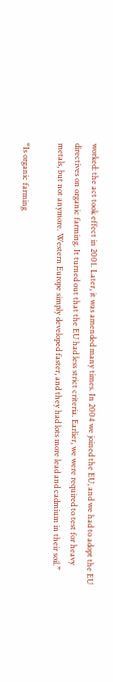worked: the act took effect in 2001. Later, it was amended many times. In 2004 we joined the EU, and we had to adopt the EU directives on organic farming. It turned out that the EU had less strict criteria. Earlier, we were required to test for heavy metals, but not anymore. Western Europe simply developed faster, and they had lots more lead and cadmium in their soil.”

“Is organic farming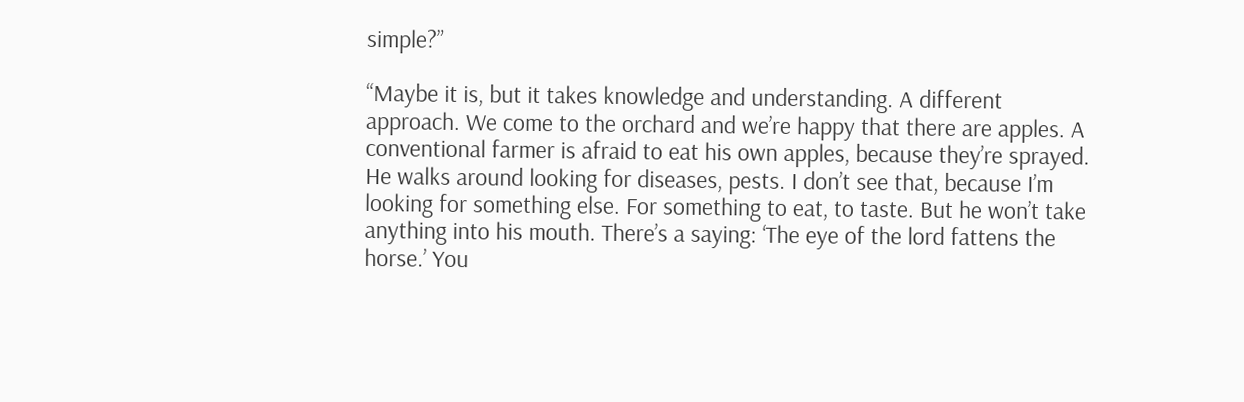simple?”

“Maybe it is, but it takes knowledge and understanding. A different approach. We come to the orchard and we’re happy that there are apples. A conventional farmer is afraid to eat his own apples, because they’re sprayed. He walks around looking for diseases, pests. I don’t see that, because I’m looking for something else. For something to eat, to taste. But he won’t take anything into his mouth. There’s a saying: ‘The eye of the lord fattens the horse.’ You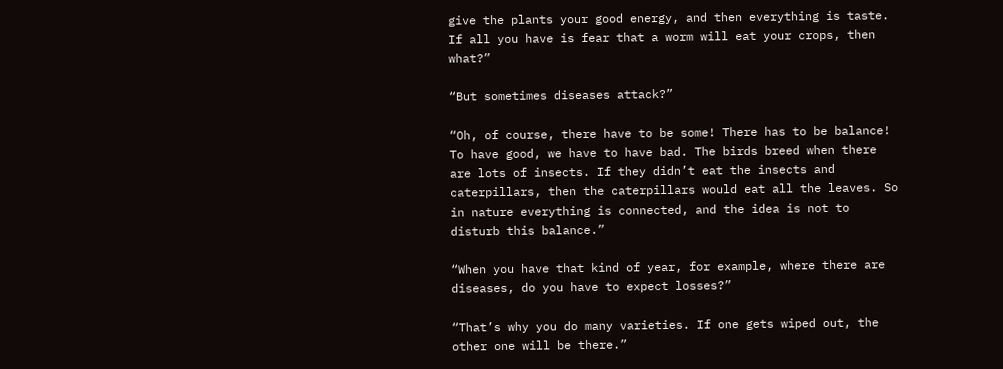give the plants your good energy, and then everything is taste. If all you have is fear that a worm will eat your crops, then what?”

“But sometimes diseases attack?”

“Oh, of course, there have to be some! There has to be balance! To have good, we have to have bad. The birds breed when there are lots of insects. If they didn’t eat the insects and caterpillars, then the caterpillars would eat all the leaves. So in nature everything is connected, and the idea is not to disturb this balance.”

“When you have that kind of year, for example, where there are diseases, do you have to expect losses?”

“That’s why you do many varieties. If one gets wiped out, the other one will be there.”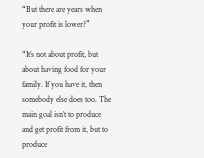“But there are years when your profit is lower?”

“It’s not about profit, but about having food for your family. If you have it, then somebody else does too. The main goal isn’t to produce and get profit from it, but to produce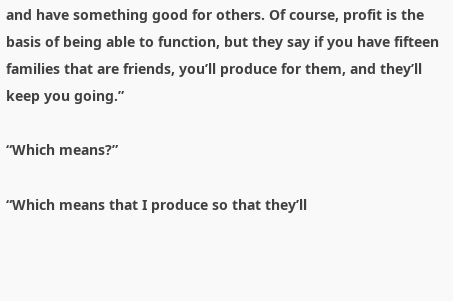and have something good for others. Of course, profit is the basis of being able to function, but they say if you have fifteen families that are friends, you’ll produce for them, and they’ll keep you going.”

“Which means?”

“Which means that I produce so that they’ll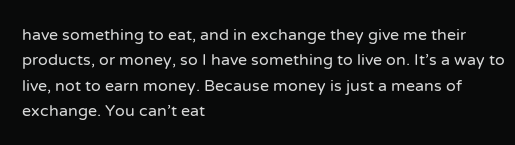have something to eat, and in exchange they give me their products, or money, so I have something to live on. It’s a way to live, not to earn money. Because money is just a means of exchange. You can’t eat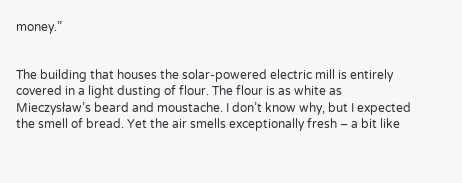money.”


The building that houses the solar-powered electric mill is entirely covered in a light dusting of flour. The flour is as white as Mieczysław’s beard and moustache. I don’t know why, but I expected the smell of bread. Yet the air smells exceptionally fresh – a bit like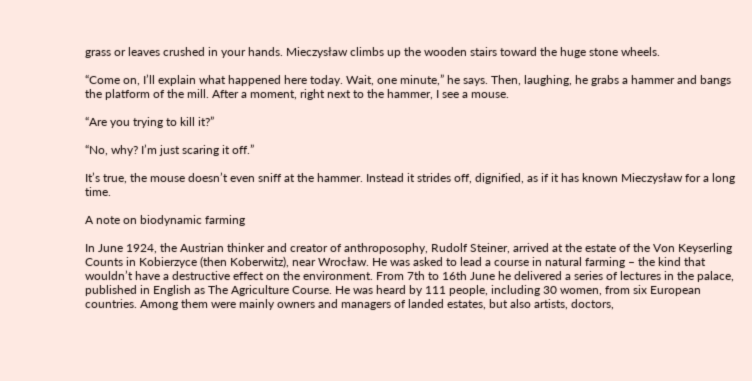grass or leaves crushed in your hands. Mieczysław climbs up the wooden stairs toward the huge stone wheels.

“Come on, I’ll explain what happened here today. Wait, one minute,” he says. Then, laughing, he grabs a hammer and bangs the platform of the mill. After a moment, right next to the hammer, I see a mouse.

“Are you trying to kill it?”

“No, why? I’m just scaring it off.”

It’s true, the mouse doesn’t even sniff at the hammer. Instead it strides off, dignified, as if it has known Mieczysław for a long time.

A note on biodynamic farming

In June 1924, the Austrian thinker and creator of anthroposophy, Rudolf Steiner, arrived at the estate of the Von Keyserling Counts in Kobierzyce (then Koberwitz), near Wrocław. He was asked to lead a course in natural farming – the kind that wouldn’t have a destructive effect on the environment. From 7th to 16th June he delivered a series of lectures in the palace, published in English as The Agriculture Course. He was heard by 111 people, including 30 women, from six European countries. Among them were mainly owners and managers of landed estates, but also artists, doctors,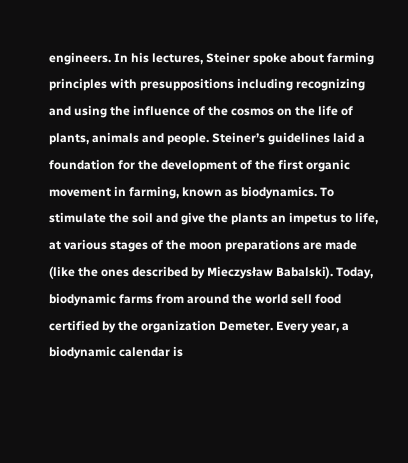engineers. In his lectures, Steiner spoke about farming principles with presuppositions including recognizing and using the influence of the cosmos on the life of plants, animals and people. Steiner’s guidelines laid a foundation for the development of the first organic movement in farming, known as biodynamics. To stimulate the soil and give the plants an impetus to life, at various stages of the moon preparations are made (like the ones described by Mieczysław Babalski). Today, biodynamic farms from around the world sell food certified by the organization Demeter. Every year, a biodynamic calendar is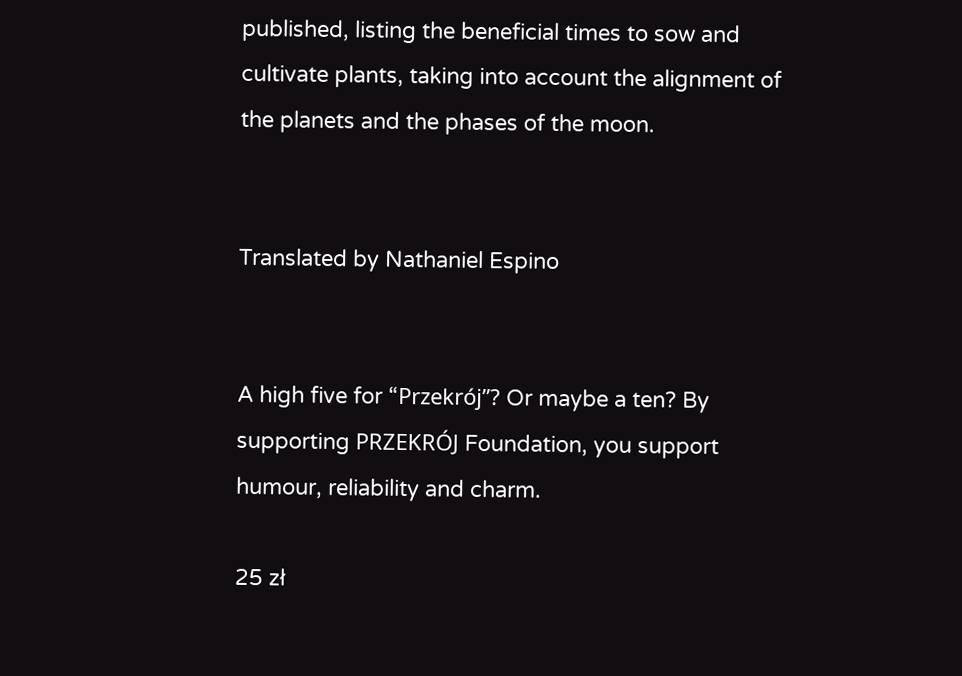published, listing the beneficial times to sow and cultivate plants, taking into account the alignment of the planets and the phases of the moon.


Translated by Nathaniel Espino


A high five for “Przekrój”? Or maybe a ten? By supporting PRZEKRÓJ Foundation, you support humour, reliability and charm.

25 zł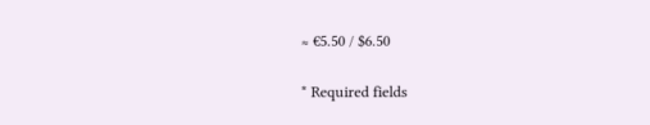≈ €5.50 / $6.50

* Required fields